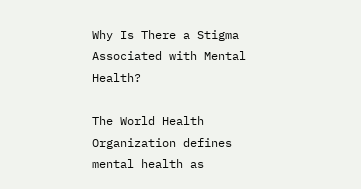Why Is There a Stigma Associated with Mental Health?

The World Health Organization defines mental health as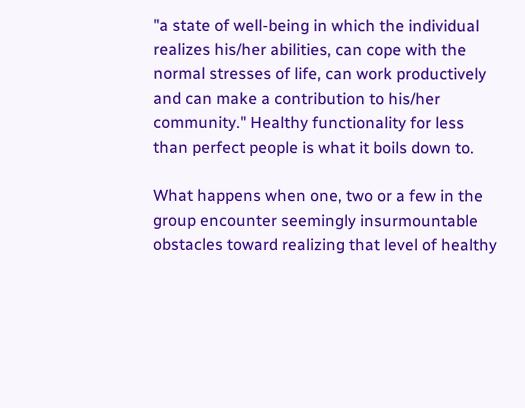"a state of well-being in which the individual realizes his/her abilities, can cope with the normal stresses of life, can work productively and can make a contribution to his/her community." Healthy functionality for less than perfect people is what it boils down to.

What happens when one, two or a few in the group encounter seemingly insurmountable obstacles toward realizing that level of healthy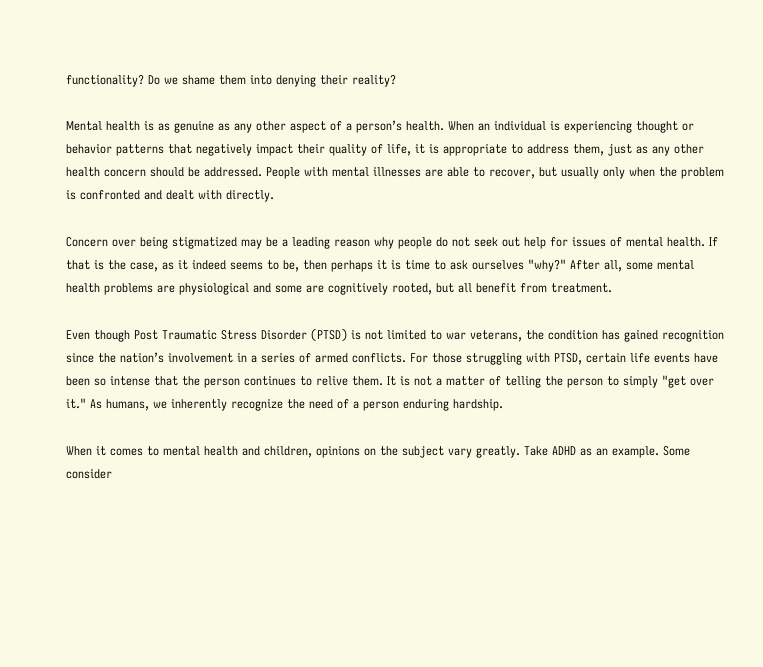functionality? Do we shame them into denying their reality?

Mental health is as genuine as any other aspect of a person’s health. When an individual is experiencing thought or behavior patterns that negatively impact their quality of life, it is appropriate to address them, just as any other health concern should be addressed. People with mental illnesses are able to recover, but usually only when the problem is confronted and dealt with directly.

Concern over being stigmatized may be a leading reason why people do not seek out help for issues of mental health. If that is the case, as it indeed seems to be, then perhaps it is time to ask ourselves "why?" After all, some mental health problems are physiological and some are cognitively rooted, but all benefit from treatment.

Even though Post Traumatic Stress Disorder (PTSD) is not limited to war veterans, the condition has gained recognition since the nation’s involvement in a series of armed conflicts. For those struggling with PTSD, certain life events have been so intense that the person continues to relive them. It is not a matter of telling the person to simply "get over it." As humans, we inherently recognize the need of a person enduring hardship.

When it comes to mental health and children, opinions on the subject vary greatly. Take ADHD as an example. Some consider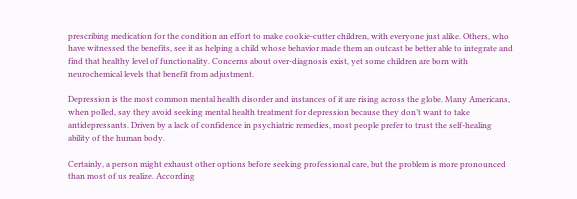prescribing medication for the condition an effort to make cookie-cutter children, with everyone just alike. Others, who have witnessed the benefits, see it as helping a child whose behavior made them an outcast be better able to integrate and find that healthy level of functionality. Concerns about over-diagnosis exist, yet some children are born with neurochemical levels that benefit from adjustment.

Depression is the most common mental health disorder and instances of it are rising across the globe. Many Americans, when polled, say they avoid seeking mental health treatment for depression because they don’t want to take antidepressants. Driven by a lack of confidence in psychiatric remedies, most people prefer to trust the self-healing ability of the human body.

Certainly, a person might exhaust other options before seeking professional care, but the problem is more pronounced than most of us realize. According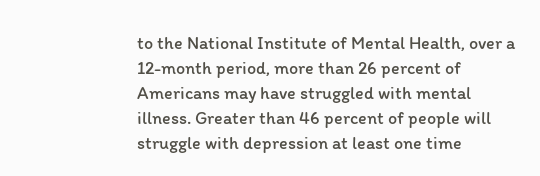to the National Institute of Mental Health, over a 12-month period, more than 26 percent of Americans may have struggled with mental illness. Greater than 46 percent of people will struggle with depression at least one time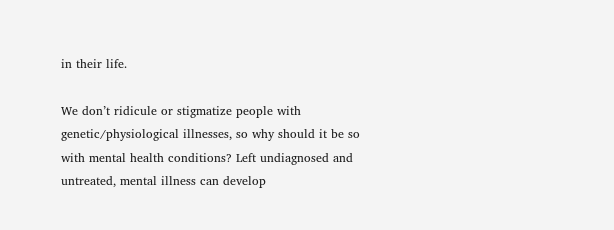in their life.

We don’t ridicule or stigmatize people with genetic/physiological illnesses, so why should it be so with mental health conditions? Left undiagnosed and untreated, mental illness can develop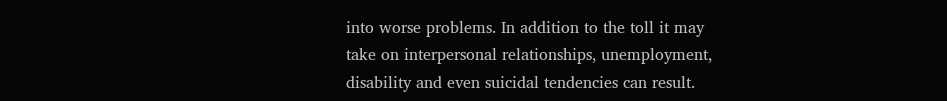into worse problems. In addition to the toll it may take on interpersonal relationships, unemployment, disability and even suicidal tendencies can result.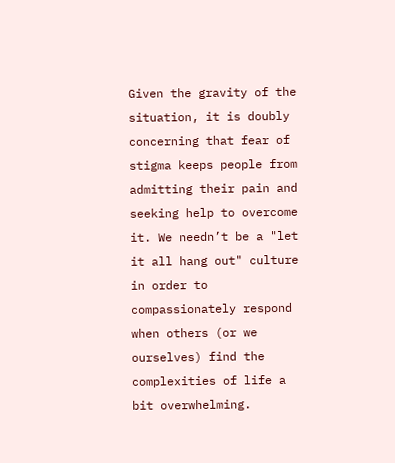Given the gravity of the situation, it is doubly concerning that fear of stigma keeps people from admitting their pain and seeking help to overcome it. We needn’t be a "let it all hang out" culture in order to compassionately respond when others (or we ourselves) find the complexities of life a bit overwhelming.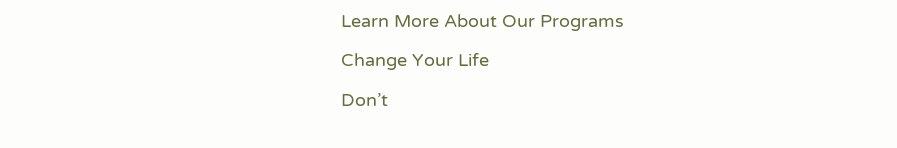Learn More About Our Programs

Change Your Life

Don’t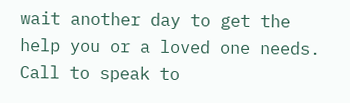wait another day to get the help you or a loved one needs. Call to speak to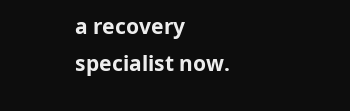a recovery specialist now.